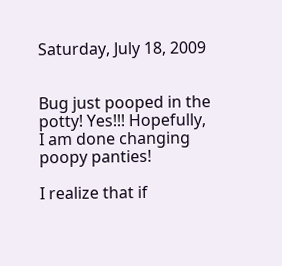Saturday, July 18, 2009


Bug just pooped in the potty! Yes!!! Hopefully, I am done changing poopy panties!

I realize that if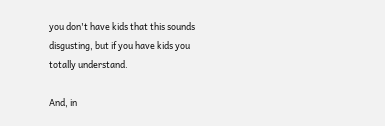you don't have kids that this sounds disgusting, but if you have kids you totally understand.

And, in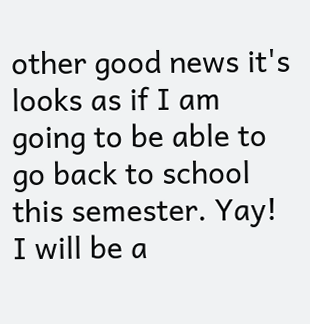other good news it's looks as if I am going to be able to go back to school this semester. Yay! I will be a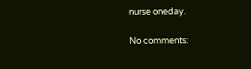nurse oneday.

No comments: